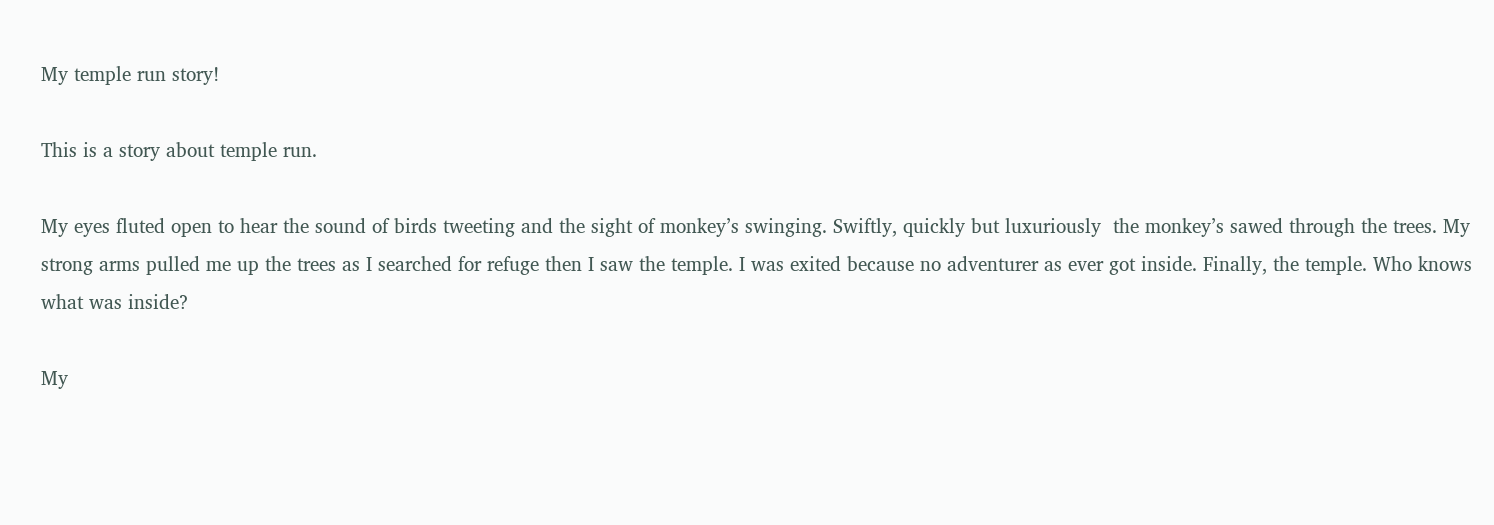My temple run story!

This is a story about temple run.

My eyes fluted open to hear the sound of birds tweeting and the sight of monkey’s swinging. Swiftly, quickly but luxuriously  the monkey’s sawed through the trees. My strong arms pulled me up the trees as I searched for refuge then I saw the temple. I was exited because no adventurer as ever got inside. Finally, the temple. Who knows what was inside?

My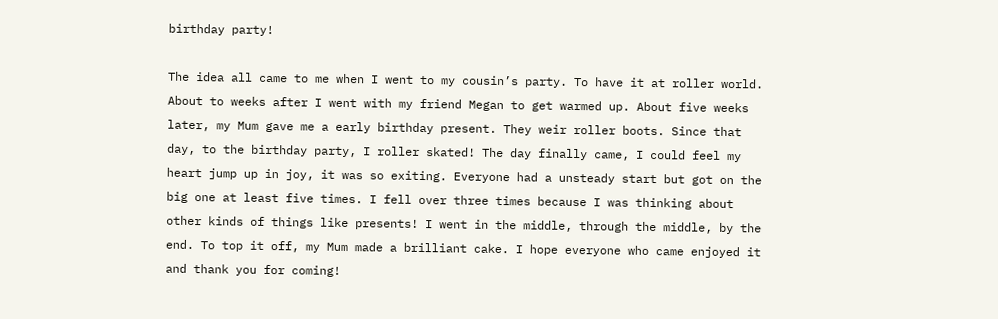birthday party!

The idea all came to me when I went to my cousin’s party. To have it at roller world. About to weeks after I went with my friend Megan to get warmed up. About five weeks later, my Mum gave me a early birthday present. They weir roller boots. Since that day, to the birthday party, I roller skated! The day finally came, I could feel my heart jump up in joy, it was so exiting. Everyone had a unsteady start but got on the big one at least five times. I fell over three times because I was thinking about other kinds of things like presents! I went in the middle, through the middle, by the end. To top it off, my Mum made a brilliant cake. I hope everyone who came enjoyed it and thank you for coming!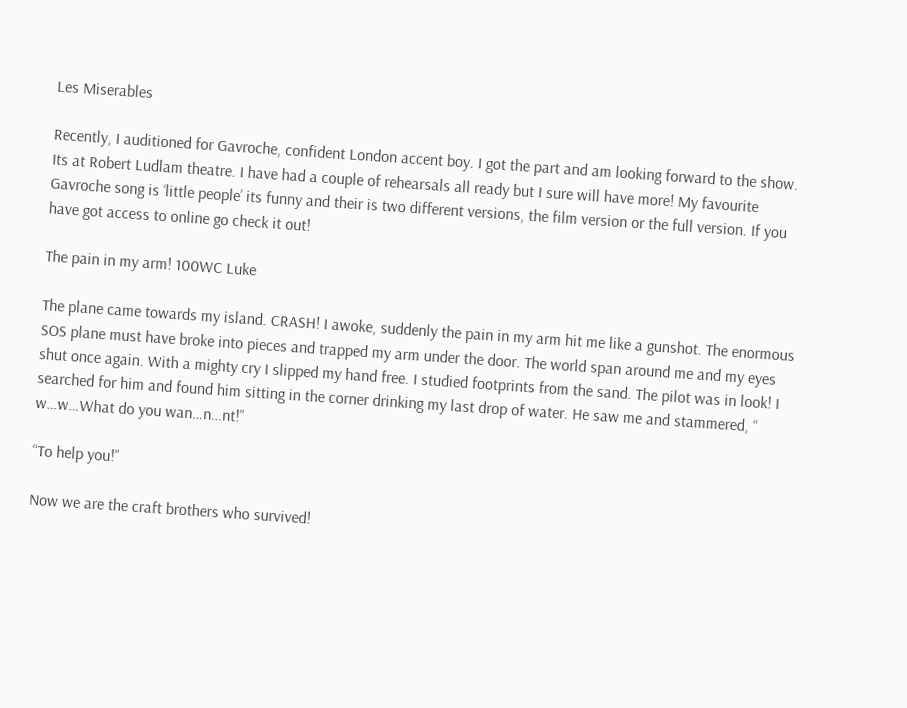Les Miserables

Recently, I auditioned for Gavroche, confident London accent boy. I got the part and am looking forward to the show. Its at Robert Ludlam theatre. I have had a couple of rehearsals all ready but I sure will have more! My favourite Gavroche song is ‘little people’ its funny and their is two different versions, the film version or the full version. If you have got access to online go check it out!

The pain in my arm! 100WC Luke

The plane came towards my island. CRASH! I awoke, suddenly the pain in my arm hit me like a gunshot. The enormous SOS plane must have broke into pieces and trapped my arm under the door. The world span around me and my eyes shut once again. With a mighty cry I slipped my hand free. I studied footprints from the sand. The pilot was in look! I searched for him and found him sitting in the corner drinking my last drop of water. He saw me and stammered, “ w…w…What do you wan…n…nt!”

“To help you!”

Now we are the craft brothers who survived!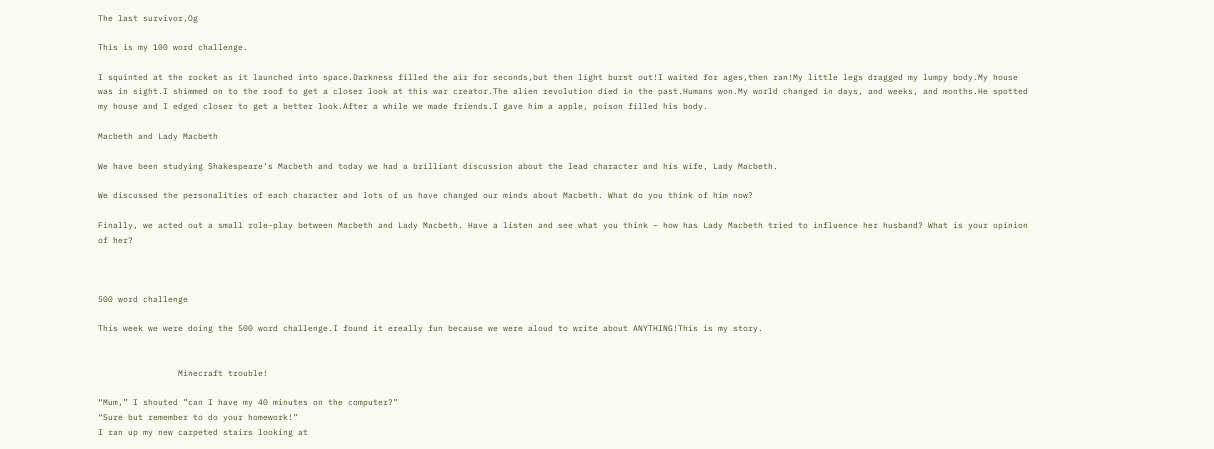The last survivor,Og

This is my 100 word challenge.

I squinted at the rocket as it launched into space.Darkness filled the air for seconds,but then light burst out!I waited for ages,then ran!My little legs dragged my lumpy body.My house was in sight.I shimmed on to the roof to get a closer look at this war creator.The alien revolution died in the past.Humans won.My world changed in days, and weeks, and months.He spotted my house and I edged closer to get a better look.After a while we made friends.I gave him a apple, poison filled his body.

Macbeth and Lady Macbeth

We have been studying Shakespeare’s Macbeth and today we had a brilliant discussion about the lead character and his wife, Lady Macbeth.

We discussed the personalities of each character and lots of us have changed our minds about Macbeth. What do you think of him now?

Finally, we acted out a small role-play between Macbeth and Lady Macbeth. Have a listen and see what you think – how has Lady Macbeth tried to influence her husband? What is your opinion of her?



500 word challenge

This week we were doing the 500 word challenge.I found it ereally fun because we were aloud to write about ANYTHING!This is my story.


                Minecraft trouble!

“Mum,” I shouted ”can I have my 40 minutes on the computer?”
“Sure but remember to do your homework!”
I ran up my new carpeted stairs looking at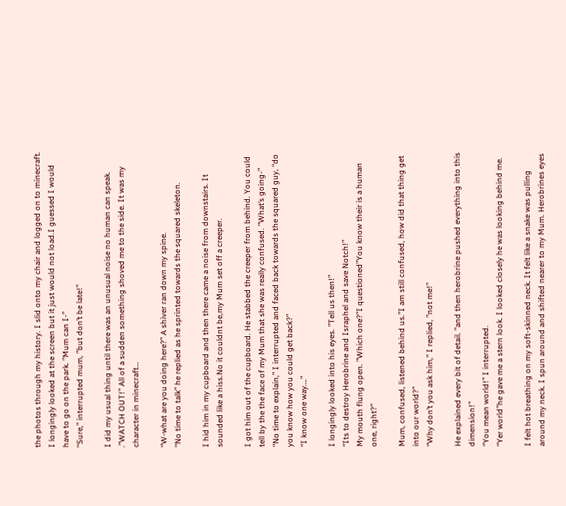the photos through my history. I slid onto my chair and logged on to minecraft. I longingly looked at the screen but it just would not load.I guessed I would have to go on the park. ”Mum can I-”
“Sure,” interrupted mum, ”but don’t be late!”

I did my usual thing until there was an unusual noise no human can speak.
.”WATCH OUT!” All of a sudden something shoved me to the side. It was my character in minecraft…

“W-what are you doing here?” A shiver ran down my spine.
“No time to talk” he replied as he sprinted towards the squared skeleton.

I hid him in my cupboard and then there came a noise from downstairs. It sounded like a hiss.No it couldnt be,my Mum set off a creeper.

I got him out of the cupboard. He stabbed the creeper from behind. You could tell by the the face of my Mum that she was really confused. ”What’s going-”
“No time to explain,” I interrupted and faced back towards the squared guy, “do you know how you could get back?”
“I know one way….”

I longingly looked into his eyes. ”Tell us then!”
“Its to destroy Herobrine and Israphel and save Notch!”
My mouth flung open. ”Which one?”I questioned”You know their is a human one, right?”

Mum, confused, listened behind us.”I am still confused, how did that thing get into our world?”
“Why don’t you ask him,” I replied, ”not me!”

He explained every bit of detail. ”and then herobrine pushed everything into this dimension!”
“You mean world!” I interrupted.
“Yer world”he gave me a stern look. I looked closely he was looking behind me.

I felt hot breathing on my soft-skinned neck. It felt like a snake was pulling around my neck. I spun around and shifted nearer to my Mum. Herobrines eyes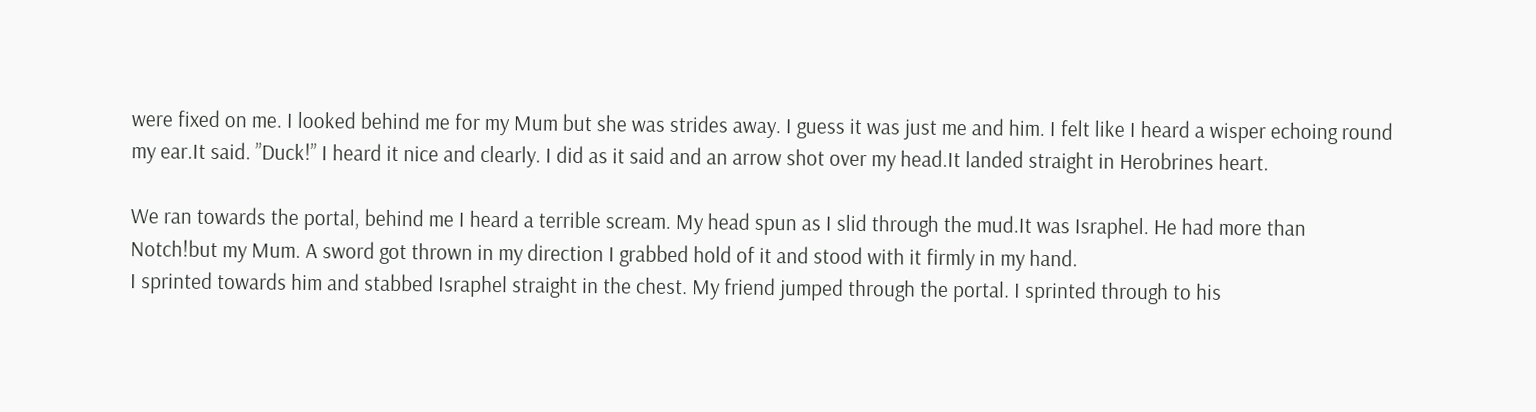were fixed on me. I looked behind me for my Mum but she was strides away. I guess it was just me and him. I felt like I heard a wisper echoing round my ear.It said. ”Duck!” I heard it nice and clearly. I did as it said and an arrow shot over my head.It landed straight in Herobrines heart.

We ran towards the portal, behind me I heard a terrible scream. My head spun as I slid through the mud.It was Israphel. He had more than Notch!but my Mum. A sword got thrown in my direction I grabbed hold of it and stood with it firmly in my hand.
I sprinted towards him and stabbed Israphel straight in the chest. My friend jumped through the portal. I sprinted through to his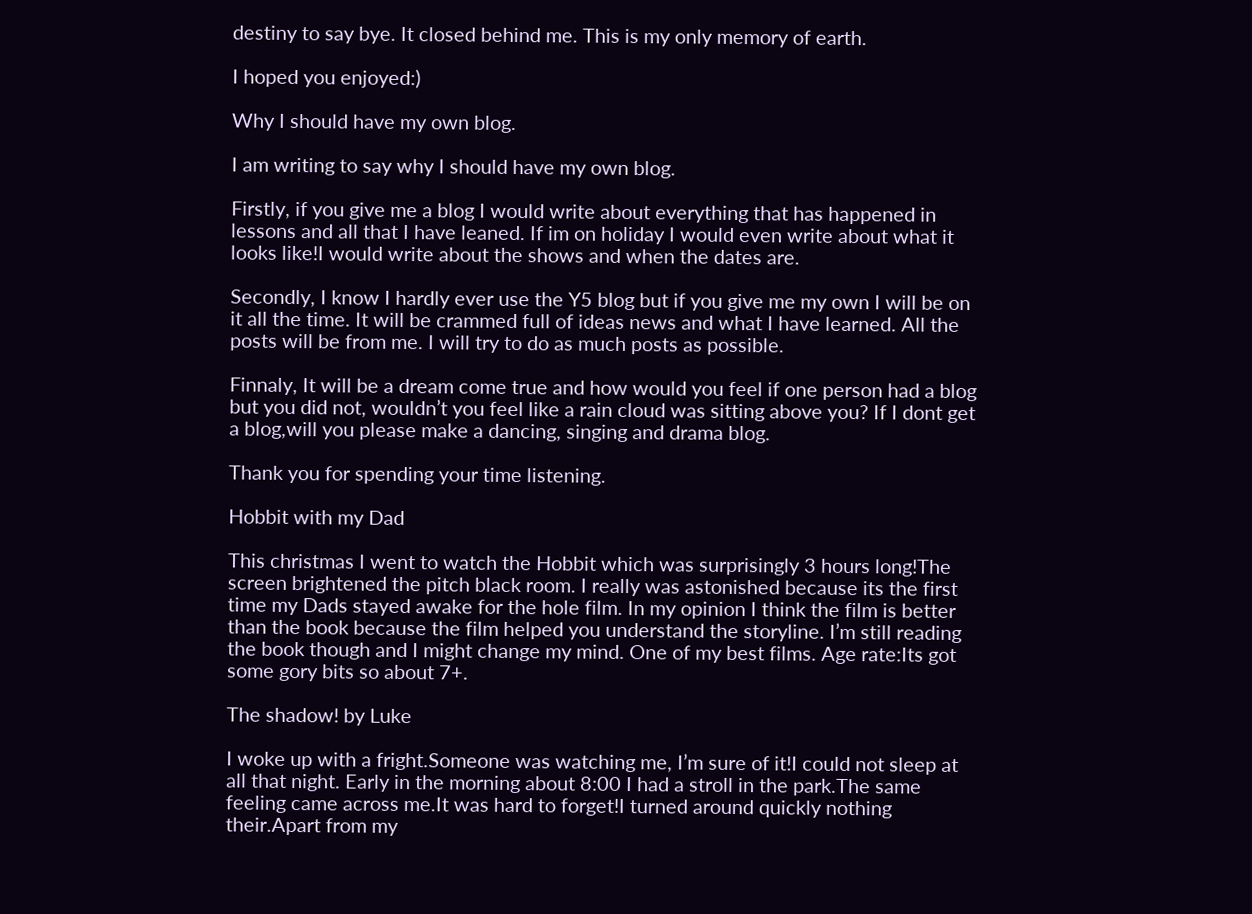destiny to say bye. It closed behind me. This is my only memory of earth.

I hoped you enjoyed:)

Why I should have my own blog.

I am writing to say why I should have my own blog.

Firstly, if you give me a blog I would write about everything that has happened in lessons and all that I have leaned. If im on holiday I would even write about what it looks like!I would write about the shows and when the dates are.

Secondly, I know I hardly ever use the Y5 blog but if you give me my own I will be on it all the time. It will be crammed full of ideas news and what I have learned. All the posts will be from me. I will try to do as much posts as possible.

Finnaly, It will be a dream come true and how would you feel if one person had a blog but you did not, wouldn’t you feel like a rain cloud was sitting above you? If I dont get a blog,will you please make a dancing, singing and drama blog.

Thank you for spending your time listening.

Hobbit with my Dad

This christmas I went to watch the Hobbit which was surprisingly 3 hours long!The screen brightened the pitch black room. I really was astonished because its the first time my Dads stayed awake for the hole film. In my opinion I think the film is better than the book because the film helped you understand the storyline. I’m still reading the book though and I might change my mind. One of my best films. Age rate:Its got some gory bits so about 7+.

The shadow! by Luke

I woke up with a fright.Someone was watching me, I’m sure of it!I could not sleep at all that night. Early in the morning about 8:00 I had a stroll in the park.The same feeling came across me.It was hard to forget!I turned around quickly nothing their.Apart from my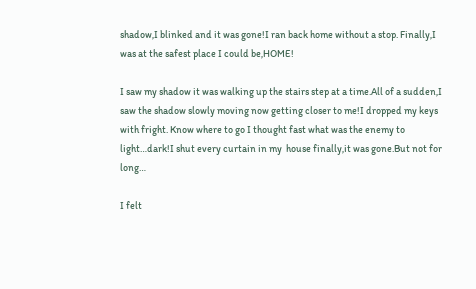shadow,I blinked and it was gone!I ran back home without a stop. Finally,I was at the safest place I could be,HOME!

I saw my shadow it was walking up the stairs step at a time.All of a sudden,I saw the shadow slowly moving now getting closer to me!I dropped my keys with fright. Know where to go I thought fast what was the enemy to light…dark!I shut every curtain in my  house finally,it was gone.But not for long…

I felt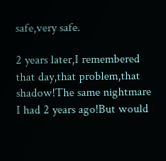safe,very safe.

2 years later,I remembered that day,that problem,that shadow!The same nightmare I had 2 years ago!But would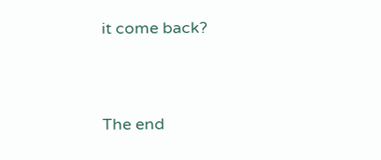it come back?


The end